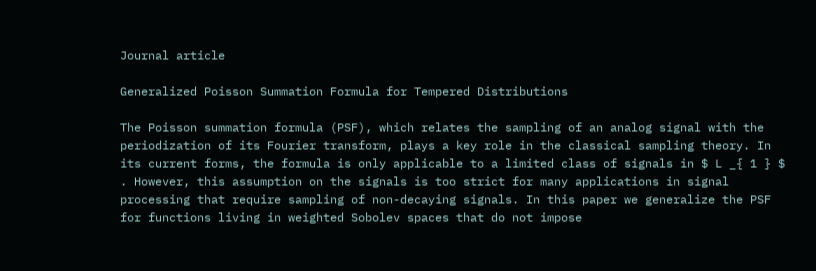Journal article

Generalized Poisson Summation Formula for Tempered Distributions

The Poisson summation formula (PSF), which relates the sampling of an analog signal with the periodization of its Fourier transform, plays a key role in the classical sampling theory. In its current forms, the formula is only applicable to a limited class of signals in $ L _{ 1 } $ . However, this assumption on the signals is too strict for many applications in signal processing that require sampling of non-decaying signals. In this paper we generalize the PSF for functions living in weighted Sobolev spaces that do not impose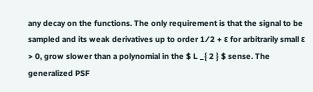any decay on the functions. The only requirement is that the signal to be sampled and its weak derivatives up to order 1∕2 + ε for arbitrarily small ε > 0, grow slower than a polynomial in the $ L _{ 2 } $ sense. The generalized PSF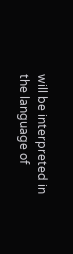will be interpreted in the language of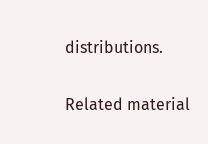distributions.


Related material